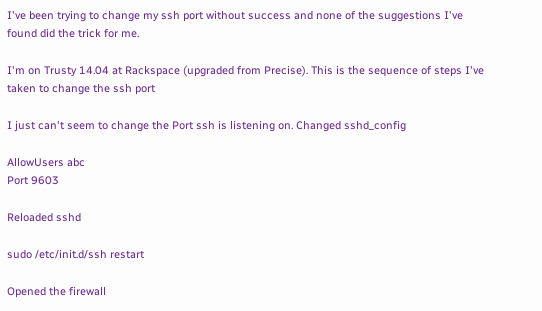I've been trying to change my ssh port without success and none of the suggestions I've found did the trick for me.

I'm on Trusty 14.04 at Rackspace (upgraded from Precise). This is the sequence of steps I've taken to change the ssh port

I just can't seem to change the Port ssh is listening on. Changed sshd_config

AllowUsers abc
Port 9603

Reloaded sshd

sudo /etc/init.d/ssh restart

Opened the firewall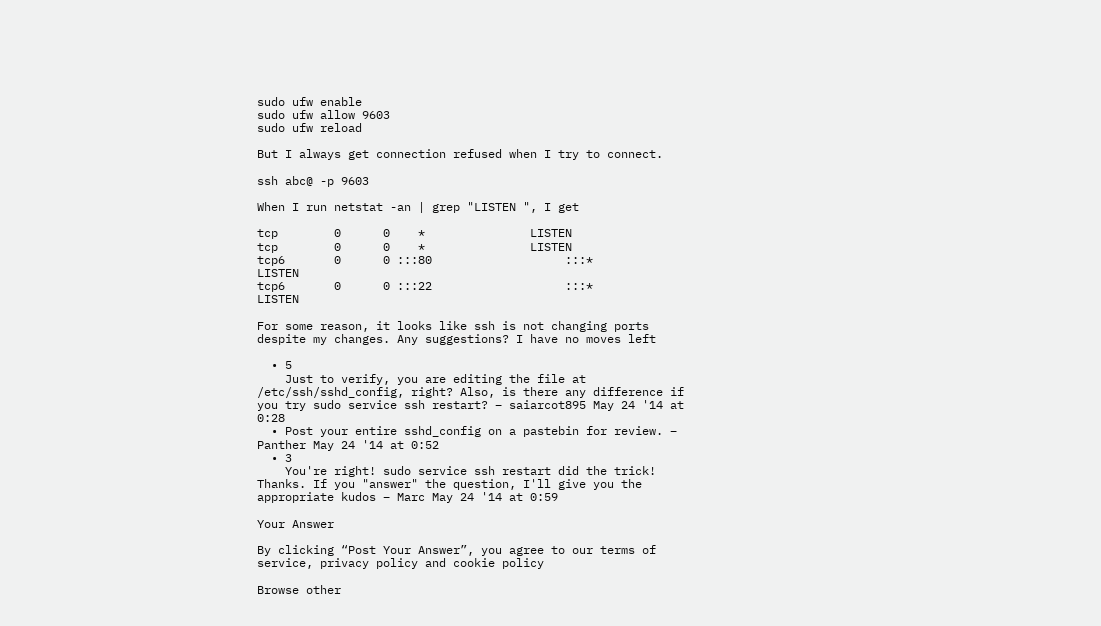sudo ufw enable
sudo ufw allow 9603
sudo ufw reload

But I always get connection refused when I try to connect.

ssh abc@ -p 9603

When I run netstat -an | grep "LISTEN ", I get

tcp        0      0    *               LISTEN
tcp        0      0    *               LISTEN
tcp6       0      0 :::80                   :::*                    LISTEN
tcp6       0      0 :::22                   :::*                    LISTEN

For some reason, it looks like ssh is not changing ports despite my changes. Any suggestions? I have no moves left

  • 5
    Just to verify, you are editing the file at /etc/ssh/sshd_config, right? Also, is there any difference if you try sudo service ssh restart? – saiarcot895 May 24 '14 at 0:28
  • Post your entire sshd_config on a pastebin for review. – Panther May 24 '14 at 0:52
  • 3
    You're right! sudo service ssh restart did the trick! Thanks. If you "answer" the question, I'll give you the appropriate kudos – Marc May 24 '14 at 0:59

Your Answer

By clicking “Post Your Answer”, you agree to our terms of service, privacy policy and cookie policy

Browse other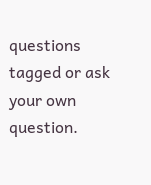questions tagged or ask your own question.